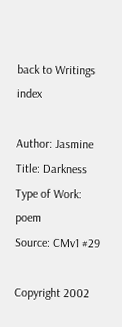back to Writings index

Author: Jasmine
Title: Darkness
Type of Work: poem
Source: CMv1 #29

Copyright 2002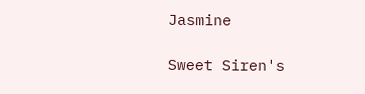Jasmine

Sweet Siren's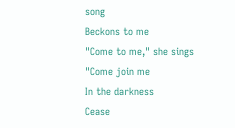song
Beckons to me
"Come to me," she sings
"Come join me
In the darkness
Cease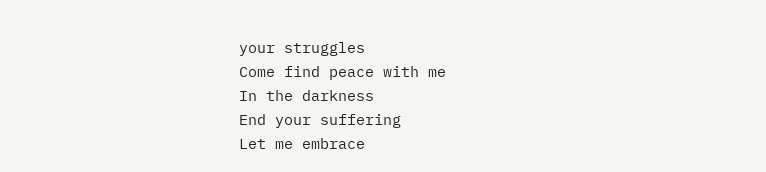your struggles
Come find peace with me
In the darkness
End your suffering
Let me embrace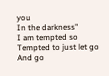you
In the darkness"
I am tempted so
Tempted to just let go
And go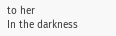to her
In the darkness